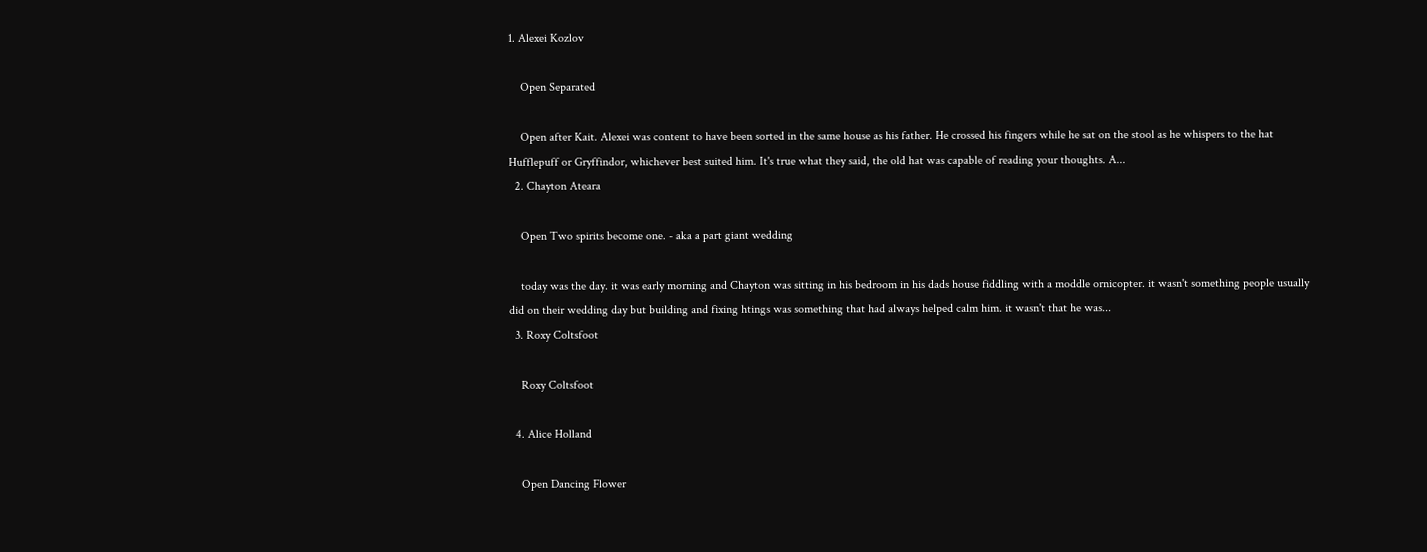1. Alexei Kozlov

    Open Separated

    Open after Kait. Alexei was content to have been sorted in the same house as his father. He crossed his fingers while he sat on the stool as he whispers to the hat Hufflepuff or Gryffindor, whichever best suited him. It's true what they said, the old hat was capable of reading your thoughts. A...
  2. Chayton Ateara

    Open Two spirits become one. - aka a part giant wedding

    today was the day. it was early morning and Chayton was sitting in his bedroom in his dads house fiddling with a moddle ornicopter. it wasn't something people usually did on their wedding day but building and fixing htings was something that had always helped calm him. it wasn't that he was...
  3. Roxy Coltsfoot

    Roxy Coltsfoot

  4. Alice Holland

    Open Dancing Flower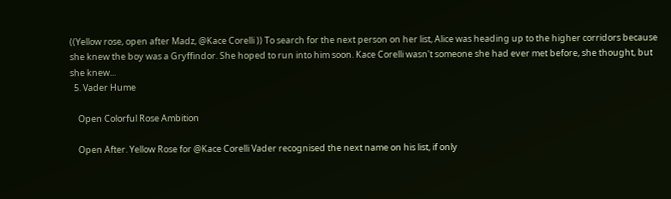((Yellow rose, open after Madz, @Kace Corelli )) To search for the next person on her list, Alice was heading up to the higher corridors because she knew the boy was a Gryffindor. She hoped to run into him soon. Kace Corelli wasn't someone she had ever met before, she thought, but she knew...
  5. Vader Hume

    Open Colorful Rose Ambition

    Open After. Yellow Rose for @Kace Corelli Vader recognised the next name on his list, if only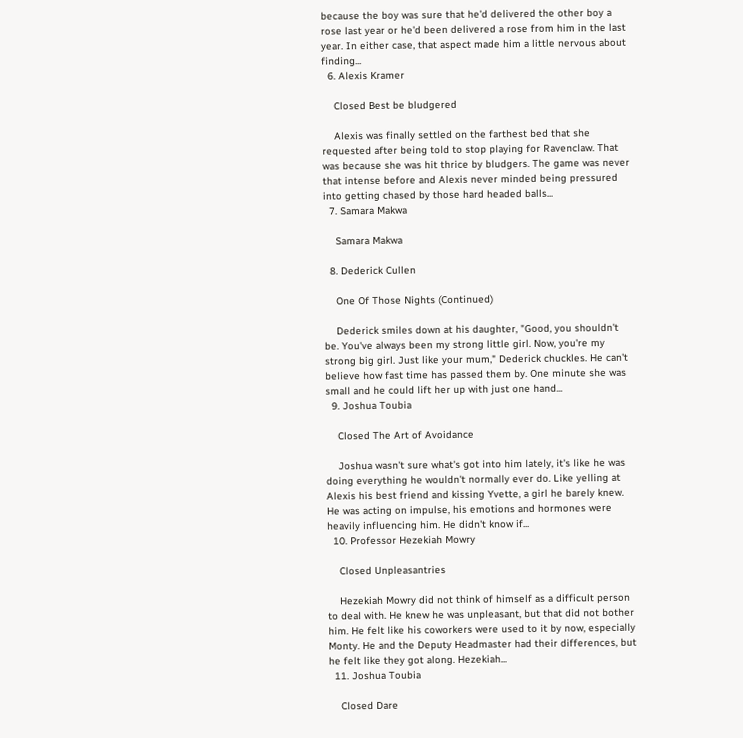because the boy was sure that he'd delivered the other boy a rose last year or he'd been delivered a rose from him in the last year. In either case, that aspect made him a little nervous about finding...
  6. Alexis Kramer

    Closed Best be bludgered

    Alexis was finally settled on the farthest bed that she requested after being told to stop playing for Ravenclaw. That was because she was hit thrice by bludgers. The game was never that intense before and Alexis never minded being pressured into getting chased by those hard headed balls...
  7. Samara Makwa

    Samara Makwa

  8. Dederick Cullen

    One Of Those Nights (Continued)

    Dederick smiles down at his daughter, "Good, you shouldn't be. You've always been my strong little girl. Now, you're my strong big girl. Just like your mum," Dederick chuckles. He can't believe how fast time has passed them by. One minute she was small and he could lift her up with just one hand...
  9. Joshua Toubia

    Closed The Art of Avoidance

    Joshua wasn't sure what's got into him lately, it's like he was doing everything he wouldn't normally ever do. Like yelling at Alexis his best friend and kissing Yvette, a girl he barely knew. He was acting on impulse, his emotions and hormones were heavily influencing him. He didn't know if...
  10. Professor Hezekiah Mowry

    Closed Unpleasantries

    Hezekiah Mowry did not think of himself as a difficult person to deal with. He knew he was unpleasant, but that did not bother him. He felt like his coworkers were used to it by now, especially Monty. He and the Deputy Headmaster had their differences, but he felt like they got along. Hezekiah...
  11. Joshua Toubia

    Closed Dare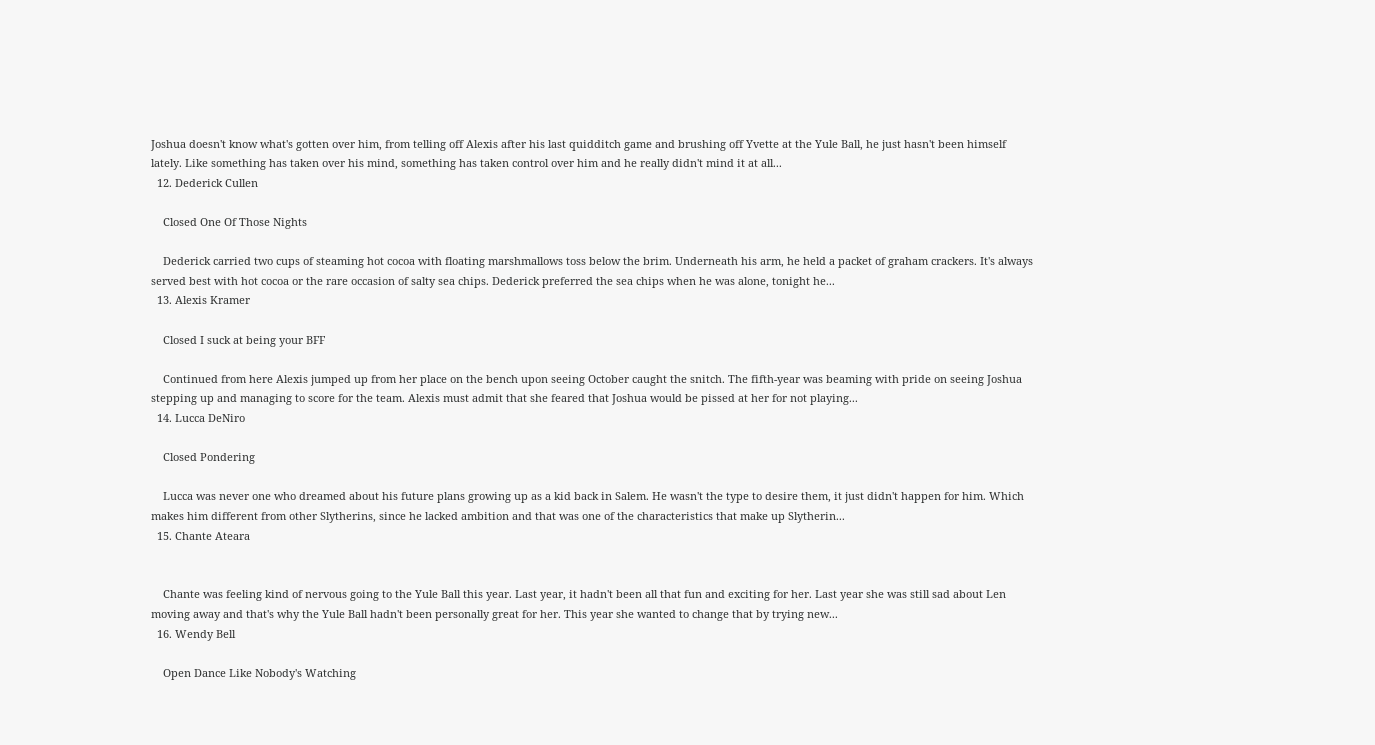Joshua doesn't know what's gotten over him, from telling off Alexis after his last quidditch game and brushing off Yvette at the Yule Ball, he just hasn't been himself lately. Like something has taken over his mind, something has taken control over him and he really didn't mind it at all...
  12. Dederick Cullen

    Closed One Of Those Nights

    Dederick carried two cups of steaming hot cocoa with floating marshmallows toss below the brim. Underneath his arm, he held a packet of graham crackers. It's always served best with hot cocoa or the rare occasion of salty sea chips. Dederick preferred the sea chips when he was alone, tonight he...
  13. Alexis Kramer

    Closed I suck at being your BFF

    Continued from here Alexis jumped up from her place on the bench upon seeing October caught the snitch. The fifth-year was beaming with pride on seeing Joshua stepping up and managing to score for the team. Alexis must admit that she feared that Joshua would be pissed at her for not playing...
  14. Lucca DeNiro

    Closed Pondering

    Lucca was never one who dreamed about his future plans growing up as a kid back in Salem. He wasn't the type to desire them, it just didn't happen for him. Which makes him different from other Slytherins, since he lacked ambition and that was one of the characteristics that make up Slytherin...
  15. Chante Ateara


    Chante was feeling kind of nervous going to the Yule Ball this year. Last year, it hadn't been all that fun and exciting for her. Last year she was still sad about Len moving away and that's why the Yule Ball hadn't been personally great for her. This year she wanted to change that by trying new...
  16. Wendy Bell

    Open Dance Like Nobody's Watching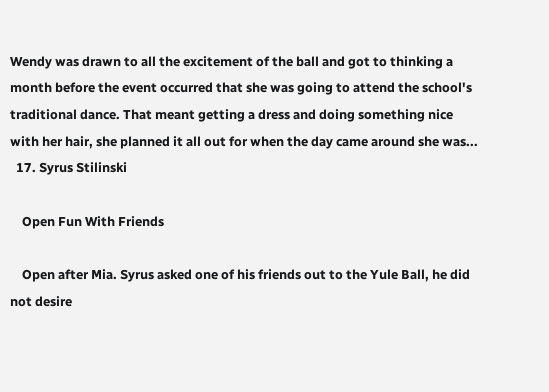Wendy was drawn to all the excitement of the ball and got to thinking a month before the event occurred that she was going to attend the school's traditional dance. That meant getting a dress and doing something nice with her hair, she planned it all out for when the day came around she was...
  17. Syrus Stilinski

    Open Fun With Friends

    Open after Mia. Syrus asked one of his friends out to the Yule Ball, he did not desire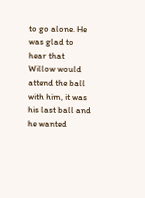to go alone. He was glad to hear that Willow would attend the ball with him, it was his last ball and he wanted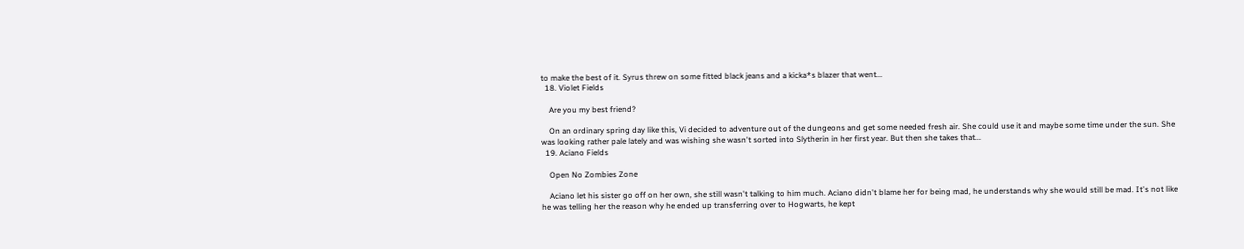to make the best of it. Syrus threw on some fitted black jeans and a kicka*s blazer that went...
  18. Violet Fields

    Are you my best friend?

    On an ordinary spring day like this, Vi decided to adventure out of the dungeons and get some needed fresh air. She could use it and maybe some time under the sun. She was looking rather pale lately and was wishing she wasn't sorted into Slytherin in her first year. But then she takes that...
  19. Aciano Fields

    Open No Zombies Zone

    Aciano let his sister go off on her own, she still wasn't talking to him much. Aciano didn't blame her for being mad, he understands why she would still be mad. It's not like he was telling her the reason why he ended up transferring over to Hogwarts, he kept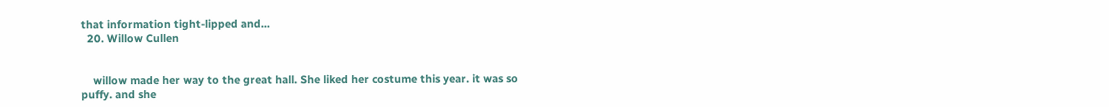that information tight-lipped and...
  20. Willow Cullen


    willow made her way to the great hall. She liked her costume this year. it was so puffy. and she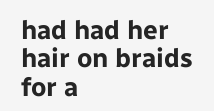had had her hair on braids for a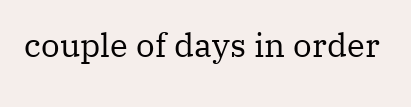couple of days in order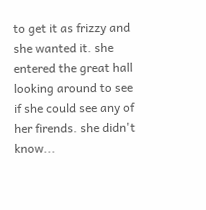to get it as frizzy and she wanted it. she entered the great hall looking around to see if she could see any of her firends. she didn't know...